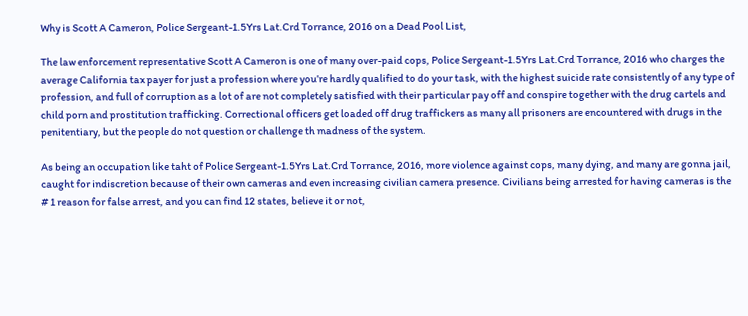Why is Scott A Cameron, Police Sergeant-1.5Yrs Lat.Crd Torrance, 2016 on a Dead Pool List,

The law enforcement representative Scott A Cameron is one of many over-paid cops, Police Sergeant-1.5Yrs Lat.Crd Torrance, 2016 who charges the average California tax payer for just a profession where you’re hardly qualified to do your task, with the highest suicide rate consistently of any type of profession, and full of corruption as a lot of are not completely satisfied with their particular pay off and conspire together with the drug cartels and child porn and prostitution trafficking. Correctional officers get loaded off drug traffickers as many all prisoners are encountered with drugs in the penitentiary, but the people do not question or challenge th madness of the system.

As being an occupation like taht of Police Sergeant-1.5Yrs Lat.Crd Torrance, 2016, more violence against cops, many dying, and many are gonna jail, caught for indiscretion because of their own cameras and even increasing civilian camera presence. Civilians being arrested for having cameras is the # 1 reason for false arrest, and you can find 12 states, believe it or not,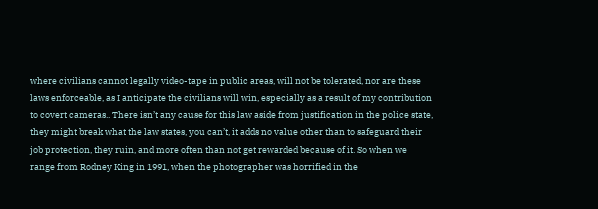where civilians cannot legally video-tape in public areas, will not be tolerated, nor are these laws enforceable, as I anticipate the civilians will win, especially as a result of my contribution to covert cameras.. There isn’t any cause for this law aside from justification in the police state, they might break what the law states, you can’t, it adds no value other than to safeguard their job protection, they ruin, and more often than not get rewarded because of it. So when we range from Rodney King in 1991, when the photographer was horrified in the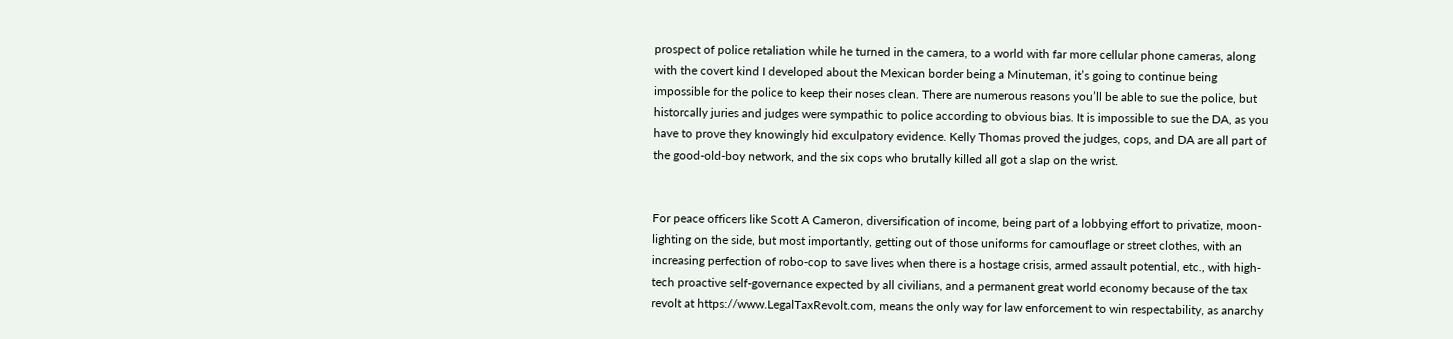prospect of police retaliation while he turned in the camera, to a world with far more cellular phone cameras, along with the covert kind I developed about the Mexican border being a Minuteman, it’s going to continue being impossible for the police to keep their noses clean. There are numerous reasons you’ll be able to sue the police, but historcally juries and judges were sympathic to police according to obvious bias. It is impossible to sue the DA, as you have to prove they knowingly hid exculpatory evidence. Kelly Thomas proved the judges, cops, and DA are all part of the good-old-boy network, and the six cops who brutally killed all got a slap on the wrist.


For peace officers like Scott A Cameron, diversification of income, being part of a lobbying effort to privatize, moon-lighting on the side, but most importantly, getting out of those uniforms for camouflage or street clothes, with an increasing perfection of robo-cop to save lives when there is a hostage crisis, armed assault potential, etc., with high-tech proactive self-governance expected by all civilians, and a permanent great world economy because of the tax revolt at https://www.LegalTaxRevolt.com, means the only way for law enforcement to win respectability, as anarchy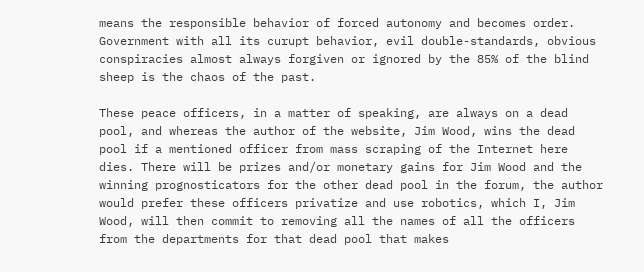means the responsible behavior of forced autonomy and becomes order. Government with all its curupt behavior, evil double-standards, obvious conspiracies almost always forgiven or ignored by the 85% of the blind sheep is the chaos of the past.

These peace officers, in a matter of speaking, are always on a dead pool, and whereas the author of the website, Jim Wood, wins the dead pool if a mentioned officer from mass scraping of the Internet here dies. There will be prizes and/or monetary gains for Jim Wood and the winning prognosticators for the other dead pool in the forum, the author would prefer these officers privatize and use robotics, which I, Jim Wood, will then commit to removing all the names of all the officers from the departments for that dead pool that makes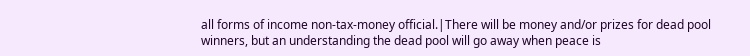all forms of income non-tax-money official.|There will be money and/or prizes for dead pool winners, but an understanding the dead pool will go away when peace is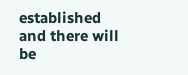established and there will be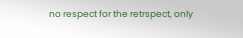no respect for the retrspect, only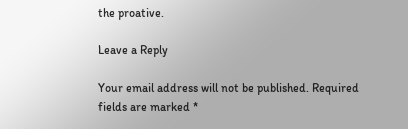the proative.

Leave a Reply

Your email address will not be published. Required fields are marked *